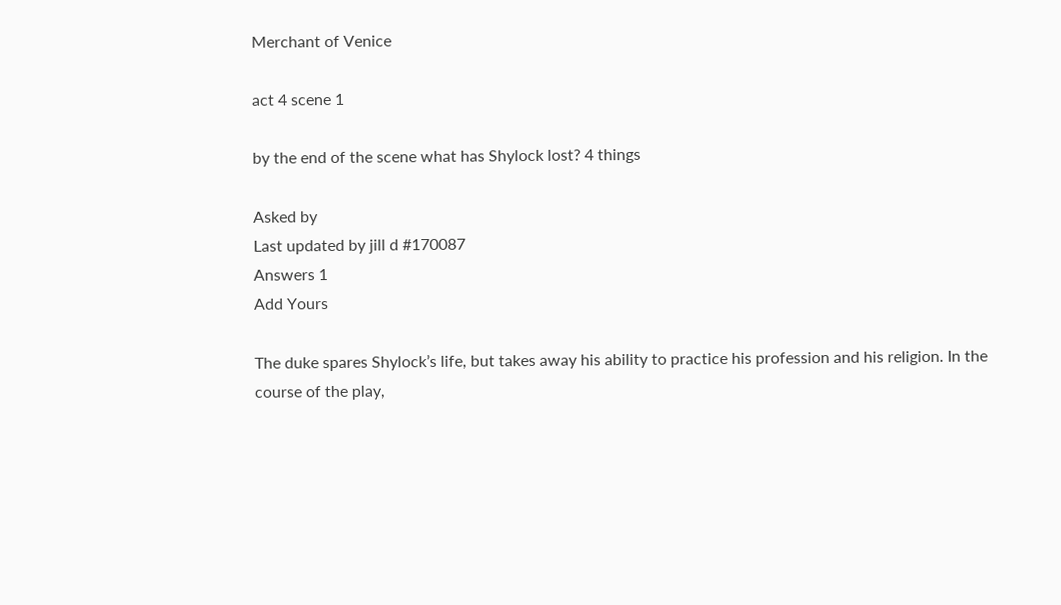Merchant of Venice

act 4 scene 1

by the end of the scene what has Shylock lost? 4 things

Asked by
Last updated by jill d #170087
Answers 1
Add Yours

The duke spares Shylock’s life, but takes away his ability to practice his profession and his religion. In the course of the play,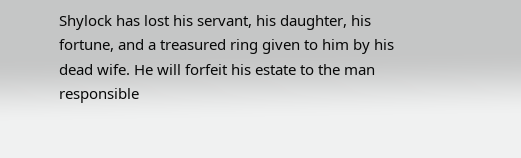Shylock has lost his servant, his daughter, his fortune, and a treasured ring given to him by his dead wife. He will forfeit his estate to the man responsible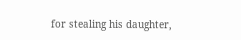for stealing his daughter,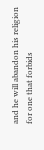and he will abandon his religion for one that forbids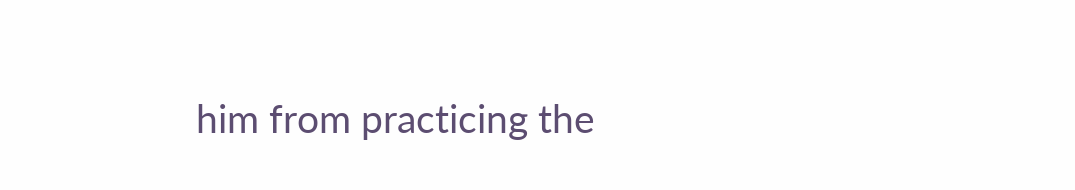him from practicing the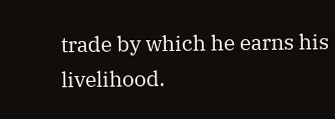trade by which he earns his livelihood.